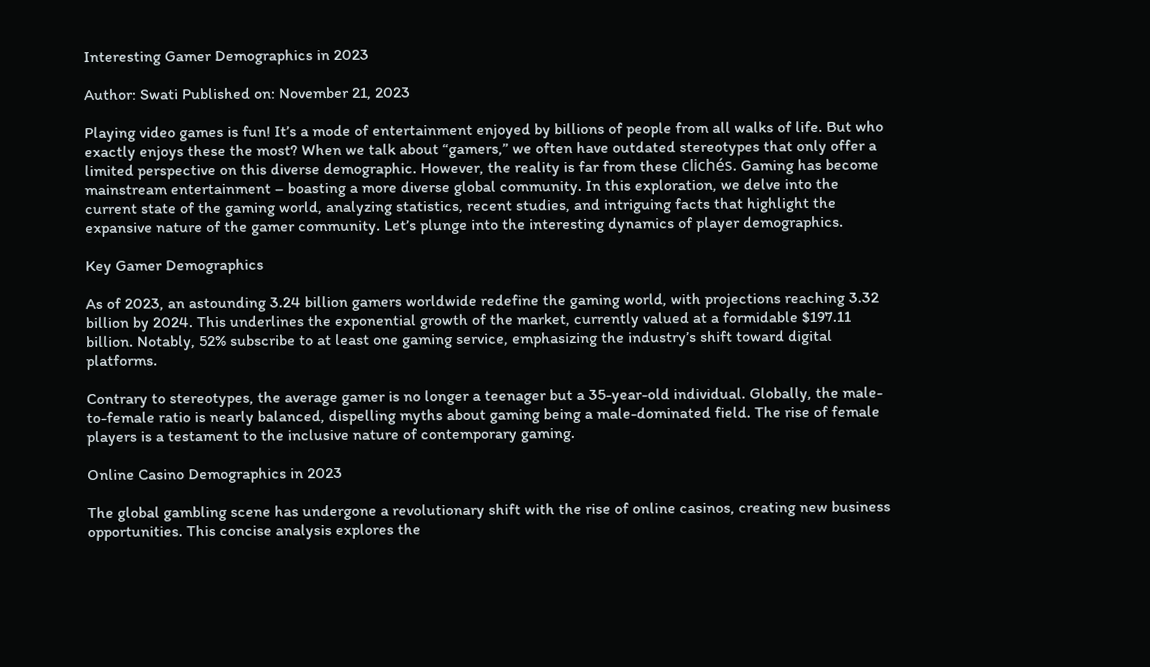Interesting Gamer Demographics in 2023

Author: Swati Published on: November 21, 2023

Playing video games is fun! It’s a mode of entertainment enjoyed by billions of people from all walks of life. But who exactly enjoys these the most? When we talk about “gamers,” we often have outdated stereotypes that only offer a limited perspective on this diverse demographic. However, the reality is far from these clichés. Gaming has become mainstream entertainment – boasting a more diverse global community. In this exploration, we delve into the current state of the gaming world, analyzing statistics, recent studies, and intriguing facts that highlight the expansive nature of the gamer community. Let’s plunge into the interesting dynamics of player demographics.

Key Gamer Demographics

As of 2023, an astounding 3.24 billion gamers worldwide redefine the gaming world, with projections reaching 3.32 billion by 2024. This underlines the exponential growth of the market, currently valued at a formidable $197.11 billion. Notably, 52% subscribe to at least one gaming service, emphasizing the industry’s shift toward digital platforms.

Contrary to stereotypes, the average gamer is no longer a teenager but a 35-year-old individual. Globally, the male-to-female ratio is nearly balanced, dispelling myths about gaming being a male-dominated field. The rise of female players is a testament to the inclusive nature of contemporary gaming.

Online Casino Demographics in 2023

The global gambling scene has undergone a revolutionary shift with the rise of online casinos, creating new business opportunities. This concise analysis explores the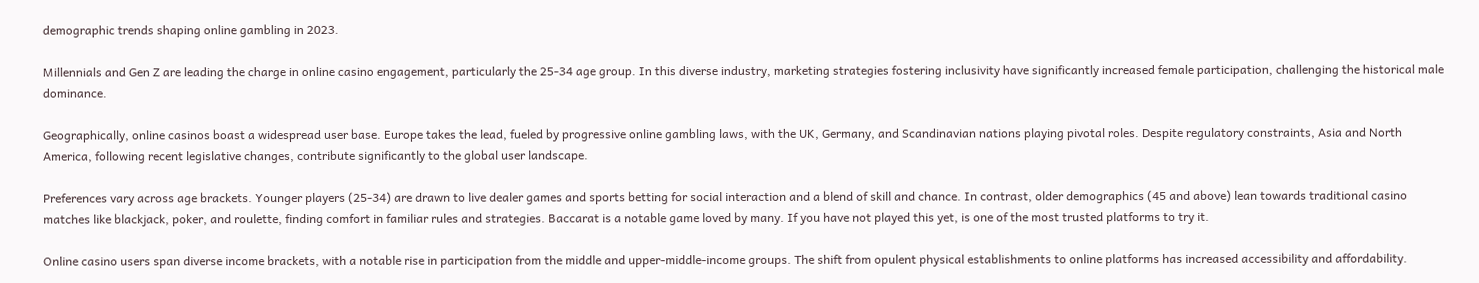demographic trends shaping online gambling in 2023.

Millennials and Gen Z are leading the charge in online casino engagement, particularly the 25-34 age group. In this diverse industry, marketing strategies fostering inclusivity have significantly increased female participation, challenging the historical male dominance.

Geographically, online casinos boast a widespread user base. Europe takes the lead, fueled by progressive online gambling laws, with the UK, Germany, and Scandinavian nations playing pivotal roles. Despite regulatory constraints, Asia and North America, following recent legislative changes, contribute significantly to the global user landscape.

Preferences vary across age brackets. Younger players (25-34) are drawn to live dealer games and sports betting for social interaction and a blend of skill and chance. In contrast, older demographics (45 and above) lean towards traditional casino matches like blackjack, poker, and roulette, finding comfort in familiar rules and strategies. Baccarat is a notable game loved by many. If you have not played this yet, is one of the most trusted platforms to try it.

Online casino users span diverse income brackets, with a notable rise in participation from the middle and upper-middle-income groups. The shift from opulent physical establishments to online platforms has increased accessibility and affordability.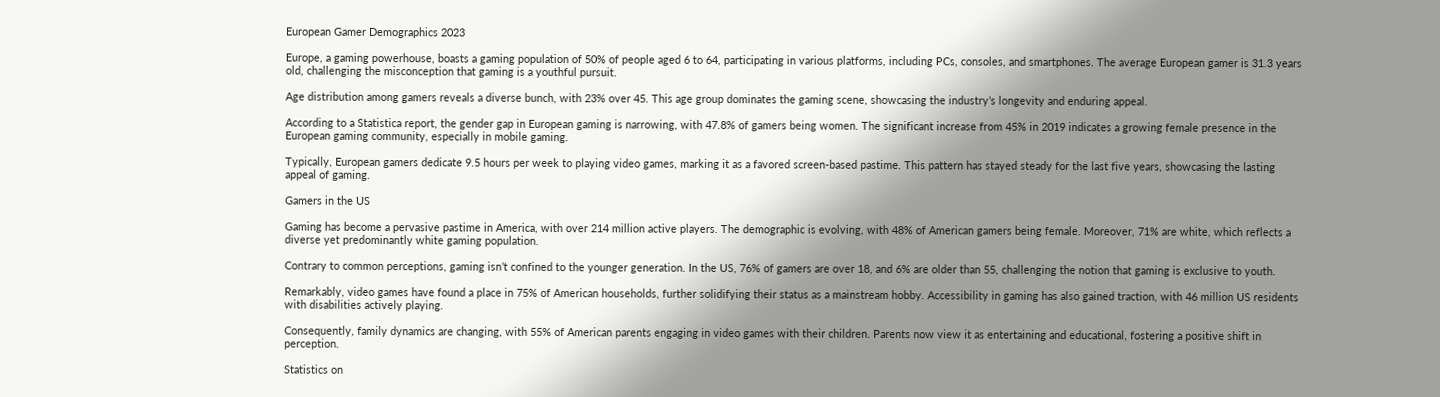European Gamer Demographics 2023

Europe, a gaming powerhouse, boasts a gaming population of 50% of people aged 6 to 64, participating in various platforms, including PCs, consoles, and smartphones. The average European gamer is 31.3 years old, challenging the misconception that gaming is a youthful pursuit.

Age distribution among gamers reveals a diverse bunch, with 23% over 45. This age group dominates the gaming scene, showcasing the industry’s longevity and enduring appeal.

According to a Statistica report, the gender gap in European gaming is narrowing, with 47.8% of gamers being women. The significant increase from 45% in 2019 indicates a growing female presence in the European gaming community, especially in mobile gaming.

Typically, European gamers dedicate 9.5 hours per week to playing video games, marking it as a favored screen-based pastime. This pattern has stayed steady for the last five years, showcasing the lasting appeal of gaming.

Gamers in the US

Gaming has become a pervasive pastime in America, with over 214 million active players. The demographic is evolving, with 48% of American gamers being female. Moreover, 71% are white, which reflects a diverse yet predominantly white gaming population.

Contrary to common perceptions, gaming isn’t confined to the younger generation. In the US, 76% of gamers are over 18, and 6% are older than 55, challenging the notion that gaming is exclusive to youth.

Remarkably, video games have found a place in 75% of American households, further solidifying their status as a mainstream hobby. Accessibility in gaming has also gained traction, with 46 million US residents with disabilities actively playing.

Consequently, family dynamics are changing, with 55% of American parents engaging in video games with their children. Parents now view it as entertaining and educational, fostering a positive shift in perception.

Statistics on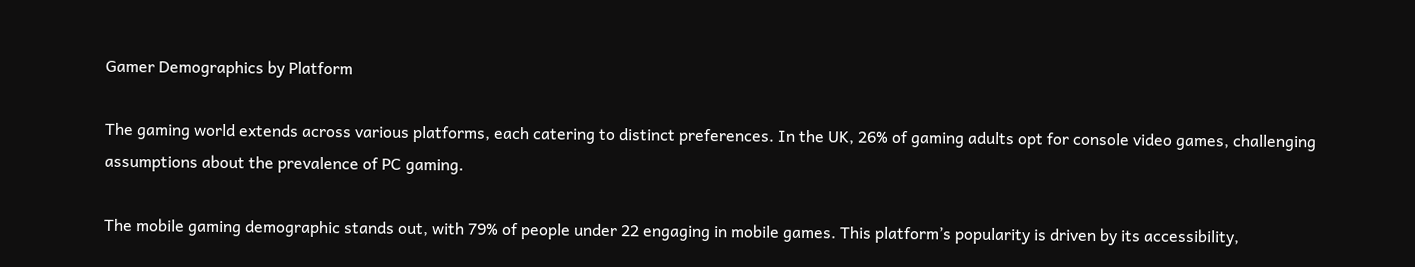Gamer Demographics by Platform

The gaming world extends across various platforms, each catering to distinct preferences. In the UK, 26% of gaming adults opt for console video games, challenging assumptions about the prevalence of PC gaming.

The mobile gaming demographic stands out, with 79% of people under 22 engaging in mobile games. This platform’s popularity is driven by its accessibility,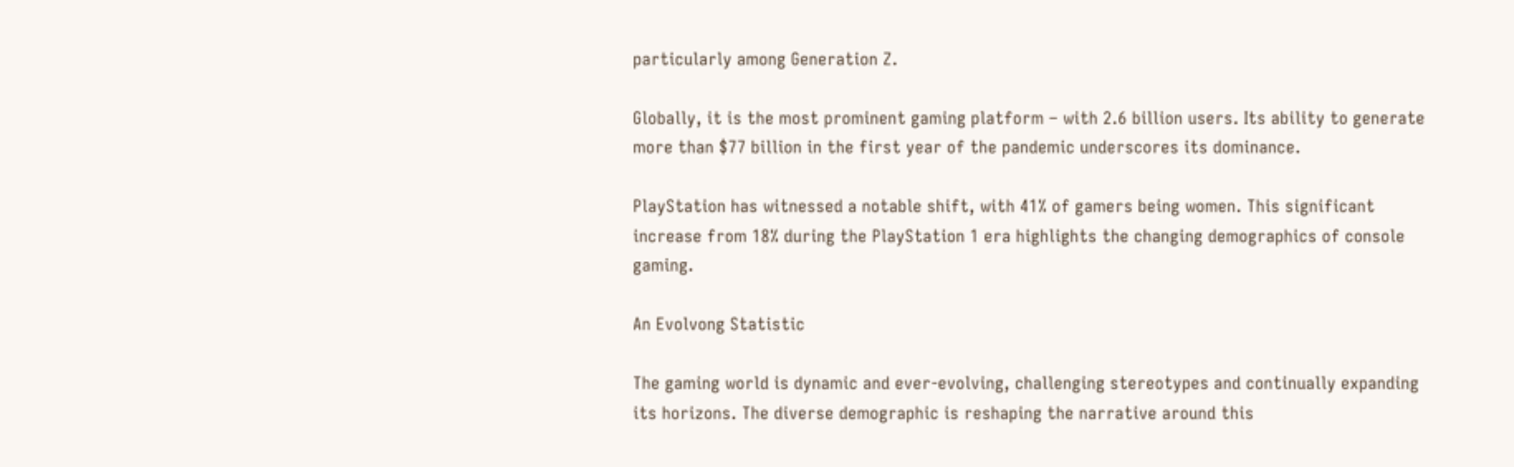particularly among Generation Z.

Globally, it is the most prominent gaming platform – with 2.6 billion users. Its ability to generate more than $77 billion in the first year of the pandemic underscores its dominance.

PlayStation has witnessed a notable shift, with 41% of gamers being women. This significant increase from 18% during the PlayStation 1 era highlights the changing demographics of console gaming.

An Evolvong Statistic

The gaming world is dynamic and ever-evolving, challenging stereotypes and continually expanding its horizons. The diverse demographic is reshaping the narrative around this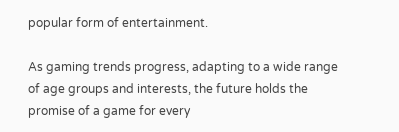popular form of entertainment.

As gaming trends progress, adapting to a wide range of age groups and interests, the future holds the promise of a game for every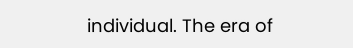individual. The era of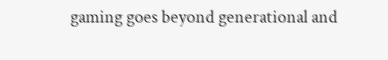gaming goes beyond generational and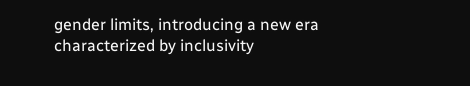gender limits, introducing a new era characterized by inclusivity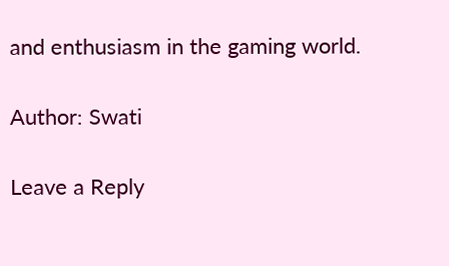and enthusiasm in the gaming world.

Author: Swati

Leave a Reply